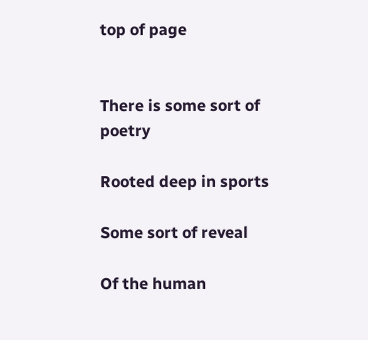top of page


There is some sort of poetry

Rooted deep in sports

Some sort of reveal

Of the human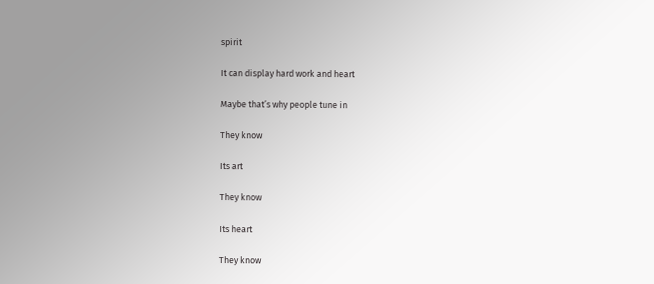spirit

It can display hard work and heart

Maybe that’s why people tune in

They know

Its art

They know

Its heart

They know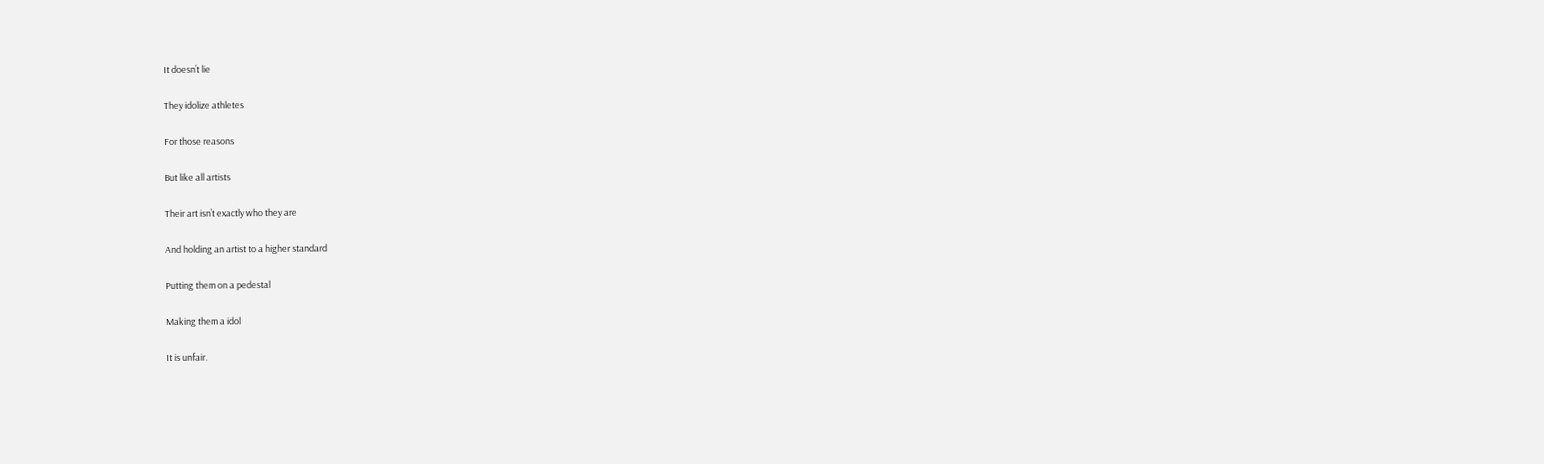It doesn’t lie

They idolize athletes

For those reasons

But like all artists

Their art isn’t exactly who they are

And holding an artist to a higher standard

Putting them on a pedestal

Making them a idol

It is unfair.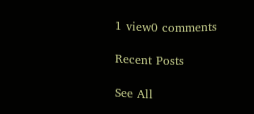1 view0 comments

Recent Posts

See All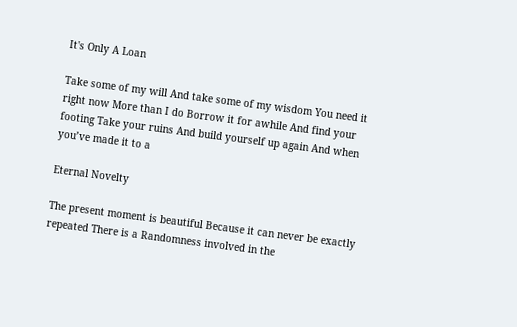It's Only A Loan

Take some of my will And take some of my wisdom You need it right now More than I do Borrow it for awhile And find your footing Take your ruins And build yourself up again And when you’ve made it to a

Eternal Novelty

The present moment is beautiful Because it can never be exactly repeated There is a Randomness involved in the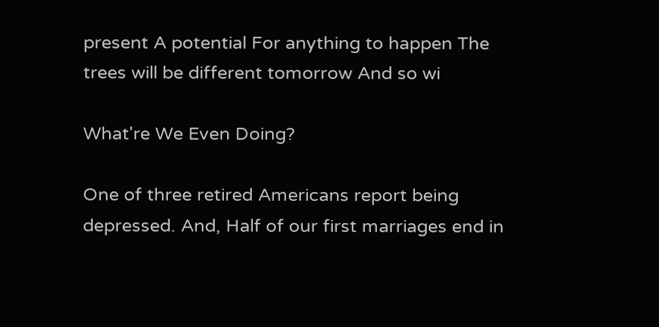present A potential For anything to happen The trees will be different tomorrow And so wi

What're We Even Doing?

One of three retired Americans report being depressed. And, Half of our first marriages end in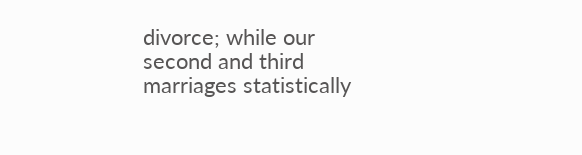divorce; while our second and third marriages statistically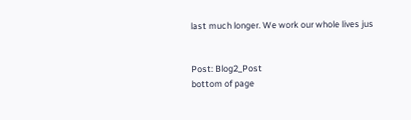last much longer. We work our whole lives jus


Post: Blog2_Post
bottom of page